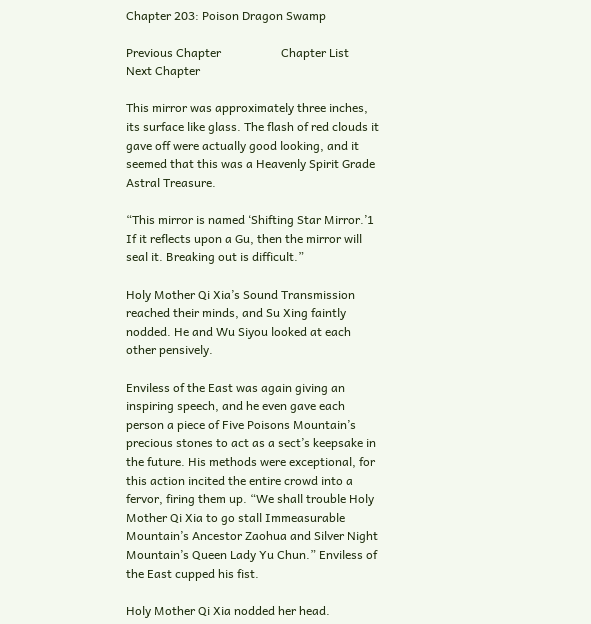Chapter 203: Poison Dragon Swamp

Previous Chapter                    Chapter List                    Next Chapter

This mirror was approximately three inches, its surface like glass. The flash of red clouds it gave off were actually good looking, and it seemed that this was a Heavenly Spirit Grade Astral Treasure.

“This mirror is named ‘Shifting Star Mirror.’1 If it reflects upon a Gu, then the mirror will seal it. Breaking out is difficult.”

Holy Mother Qi Xia’s Sound Transmission reached their minds, and Su Xing faintly nodded. He and Wu Siyou looked at each other pensively.

Enviless of the East was again giving an inspiring speech, and he even gave each person a piece of Five Poisons Mountain’s precious stones to act as a sect’s keepsake in the future. His methods were exceptional, for this action incited the entire crowd into a fervor, firing them up. “We shall trouble Holy Mother Qi Xia to go stall Immeasurable Mountain’s Ancestor Zaohua and Silver Night Mountain’s Queen Lady Yu Chun.” Enviless of the East cupped his fist.

Holy Mother Qi Xia nodded her head.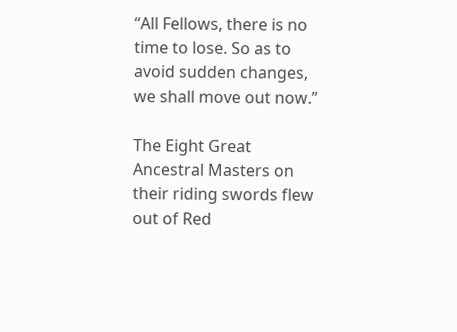“All Fellows, there is no time to lose. So as to avoid sudden changes, we shall move out now.”

The Eight Great Ancestral Masters on their riding swords flew out of Red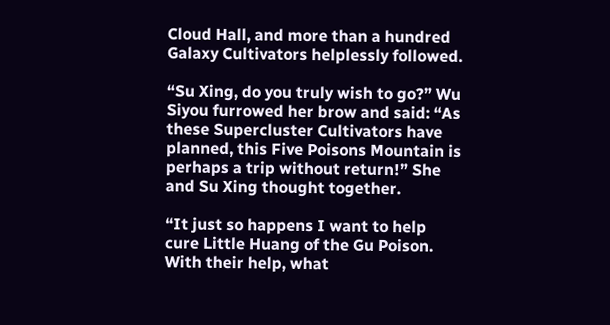Cloud Hall, and more than a hundred Galaxy Cultivators helplessly followed.

“Su Xing, do you truly wish to go?” Wu Siyou furrowed her brow and said: “As these Supercluster Cultivators have planned, this Five Poisons Mountain is perhaps a trip without return!” She and Su Xing thought together.

“It just so happens I want to help cure Little Huang of the Gu Poison. With their help, what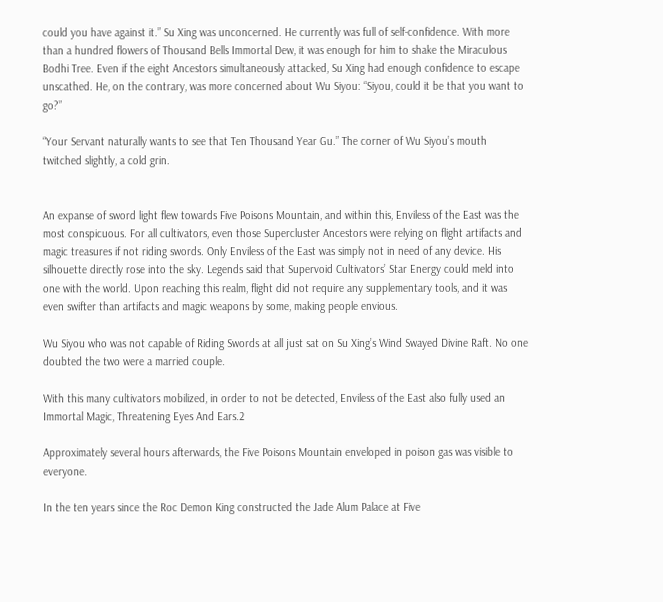could you have against it.” Su Xing was unconcerned. He currently was full of self-confidence. With more than a hundred flowers of Thousand Bells Immortal Dew, it was enough for him to shake the Miraculous Bodhi Tree. Even if the eight Ancestors simultaneously attacked, Su Xing had enough confidence to escape unscathed. He, on the contrary, was more concerned about Wu Siyou: “Siyou, could it be that you want to go?”

“Your Servant naturally wants to see that Ten Thousand Year Gu.” The corner of Wu Siyou’s mouth twitched slightly, a cold grin.


An expanse of sword light flew towards Five Poisons Mountain, and within this, Enviless of the East was the most conspicuous. For all cultivators, even those Supercluster Ancestors were relying on flight artifacts and magic treasures if not riding swords. Only Enviless of the East was simply not in need of any device. His silhouette directly rose into the sky. Legends said that Supervoid Cultivators’ Star Energy could meld into one with the world. Upon reaching this realm, flight did not require any supplementary tools, and it was even swifter than artifacts and magic weapons by some, making people envious.

Wu Siyou who was not capable of Riding Swords at all just sat on Su Xing’s Wind Swayed Divine Raft. No one doubted the two were a married couple.

With this many cultivators mobilized, in order to not be detected, Enviless of the East also fully used an Immortal Magic, Threatening Eyes And Ears.2

Approximately several hours afterwards, the Five Poisons Mountain enveloped in poison gas was visible to everyone.

In the ten years since the Roc Demon King constructed the Jade Alum Palace at Five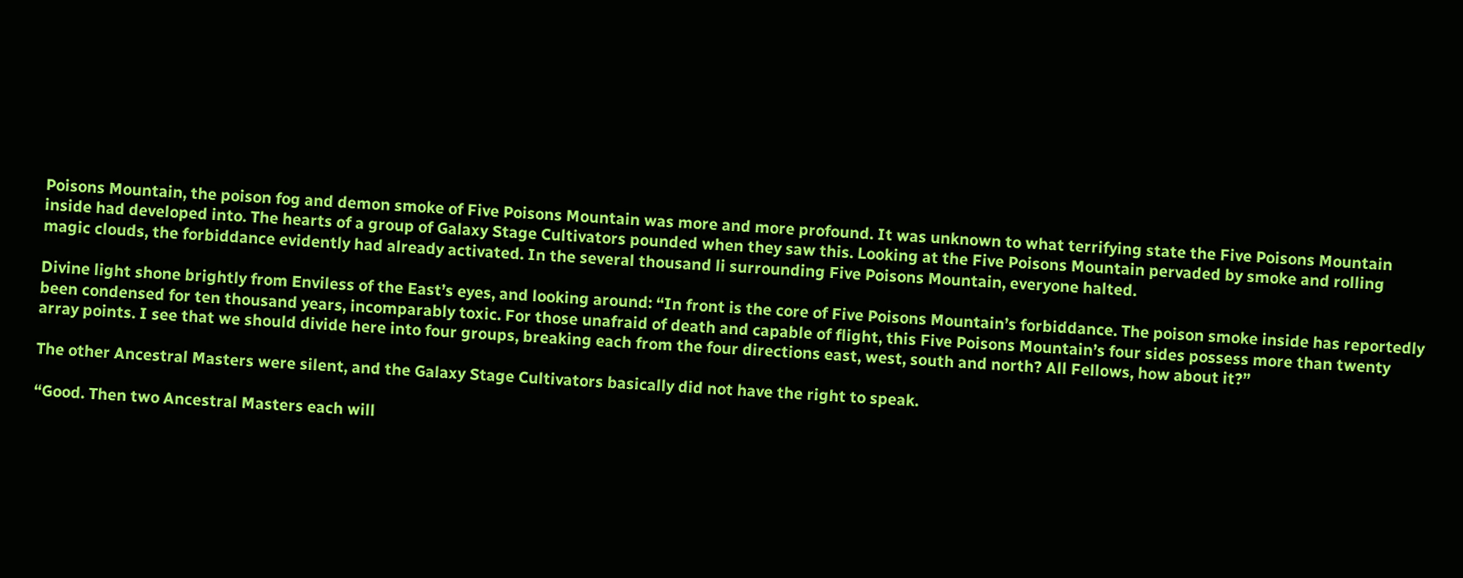Poisons Mountain, the poison fog and demon smoke of Five Poisons Mountain was more and more profound. It was unknown to what terrifying state the Five Poisons Mountain inside had developed into. The hearts of a group of Galaxy Stage Cultivators pounded when they saw this. Looking at the Five Poisons Mountain pervaded by smoke and rolling magic clouds, the forbiddance evidently had already activated. In the several thousand li surrounding Five Poisons Mountain, everyone halted.

Divine light shone brightly from Enviless of the East’s eyes, and looking around: “In front is the core of Five Poisons Mountain’s forbiddance. The poison smoke inside has reportedly been condensed for ten thousand years, incomparably toxic. For those unafraid of death and capable of flight, this Five Poisons Mountain’s four sides possess more than twenty array points. I see that we should divide here into four groups, breaking each from the four directions east, west, south and north? All Fellows, how about it?”

The other Ancestral Masters were silent, and the Galaxy Stage Cultivators basically did not have the right to speak.

“Good. Then two Ancestral Masters each will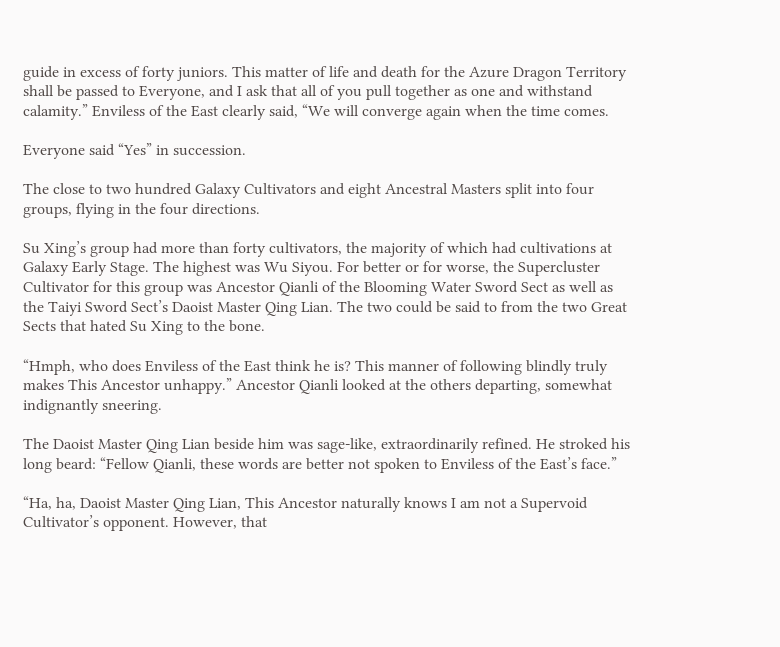guide in excess of forty juniors. This matter of life and death for the Azure Dragon Territory shall be passed to Everyone, and I ask that all of you pull together as one and withstand calamity.” Enviless of the East clearly said, “We will converge again when the time comes.

Everyone said “Yes” in succession.

The close to two hundred Galaxy Cultivators and eight Ancestral Masters split into four groups, flying in the four directions.

Su Xing’s group had more than forty cultivators, the majority of which had cultivations at Galaxy Early Stage. The highest was Wu Siyou. For better or for worse, the Supercluster Cultivator for this group was Ancestor Qianli of the Blooming Water Sword Sect as well as the Taiyi Sword Sect’s Daoist Master Qing Lian. The two could be said to from the two Great Sects that hated Su Xing to the bone.

“Hmph, who does Enviless of the East think he is? This manner of following blindly truly makes This Ancestor unhappy.” Ancestor Qianli looked at the others departing, somewhat indignantly sneering.

The Daoist Master Qing Lian beside him was sage-like, extraordinarily refined. He stroked his long beard: “Fellow Qianli, these words are better not spoken to Enviless of the East’s face.”

“Ha, ha, Daoist Master Qing Lian, This Ancestor naturally knows I am not a Supervoid Cultivator’s opponent. However, that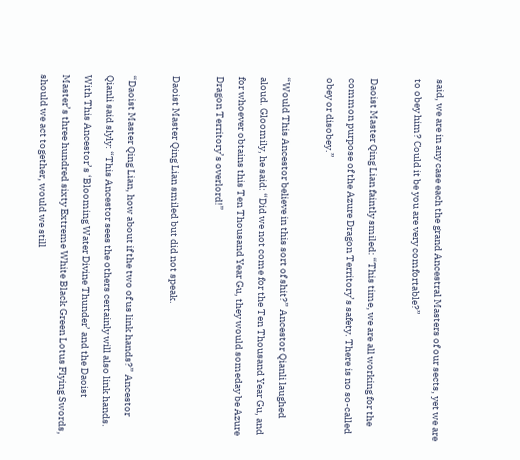said, we are in any case each the grand Ancestral Masters of our sects, yet we are to obey him? Could it be you are very comfortable?”

Daoist Master Qing Lian faintly smiled: “This time, we are all working for the common purpose of the Azure Dragon Territory’s safety. There is no so-called obey or disobey.”

“Would This Ancestor believe in this sort of shit?” Ancestor Qianli laughed aloud. Gloomily, he said: “Did we not come for the Ten Thousand Year Gu, and for whoever obtains this Ten Thousand Year Gu, they would someday be Azure Dragon Territory’s overlord!”

Daoist Master Qing Lian smiled but did not speak.

“Daoist Master Qing Lian, how about if the two of us link hands?” Ancestor Qianli said slyly: “This Ancestor sees the others certainly will also link hands. With This Ancestor’s ‘Blooming Water Divine Thunder’ and the Daoist Master’s three hundred sixty Extreme White Black Green Lotus Flying Swords, should we act together, would we still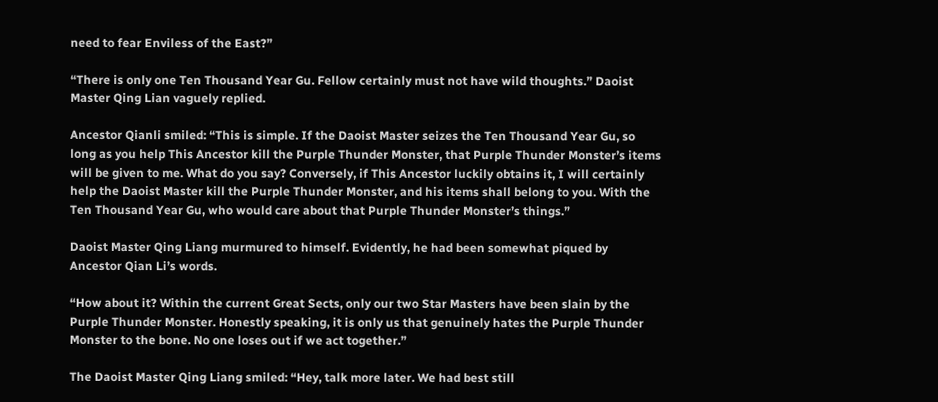need to fear Enviless of the East?”

“There is only one Ten Thousand Year Gu. Fellow certainly must not have wild thoughts.” Daoist Master Qing Lian vaguely replied.

Ancestor Qianli smiled: “This is simple. If the Daoist Master seizes the Ten Thousand Year Gu, so long as you help This Ancestor kill the Purple Thunder Monster, that Purple Thunder Monster’s items will be given to me. What do you say? Conversely, if This Ancestor luckily obtains it, I will certainly help the Daoist Master kill the Purple Thunder Monster, and his items shall belong to you. With the Ten Thousand Year Gu, who would care about that Purple Thunder Monster’s things.”

Daoist Master Qing Liang murmured to himself. Evidently, he had been somewhat piqued by Ancestor Qian Li’s words.

“How about it? Within the current Great Sects, only our two Star Masters have been slain by the Purple Thunder Monster. Honestly speaking, it is only us that genuinely hates the Purple Thunder Monster to the bone. No one loses out if we act together.”

The Daoist Master Qing Liang smiled: “Hey, talk more later. We had best still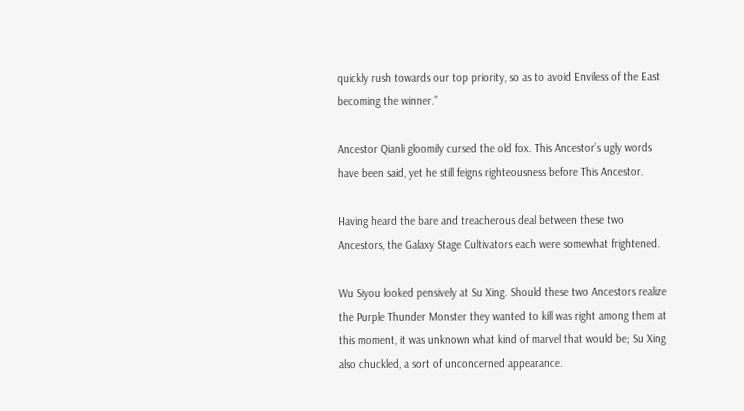quickly rush towards our top priority, so as to avoid Enviless of the East becoming the winner.”

Ancestor Qianli gloomily cursed the old fox. This Ancestor’s ugly words have been said, yet he still feigns righteousness before This Ancestor.

Having heard the bare and treacherous deal between these two Ancestors, the Galaxy Stage Cultivators each were somewhat frightened.

Wu Siyou looked pensively at Su Xing. Should these two Ancestors realize the Purple Thunder Monster they wanted to kill was right among them at this moment, it was unknown what kind of marvel that would be; Su Xing also chuckled, a sort of unconcerned appearance.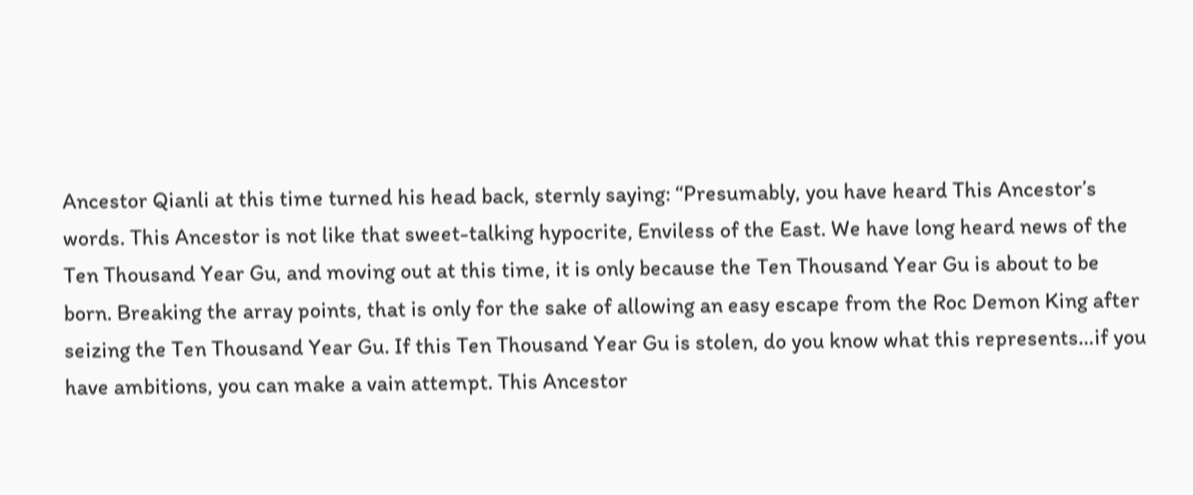Ancestor Qianli at this time turned his head back, sternly saying: “Presumably, you have heard This Ancestor’s words. This Ancestor is not like that sweet-talking hypocrite, Enviless of the East. We have long heard news of the Ten Thousand Year Gu, and moving out at this time, it is only because the Ten Thousand Year Gu is about to be born. Breaking the array points, that is only for the sake of allowing an easy escape from the Roc Demon King after seizing the Ten Thousand Year Gu. If this Ten Thousand Year Gu is stolen, do you know what this represents…if you have ambitions, you can make a vain attempt. This Ancestor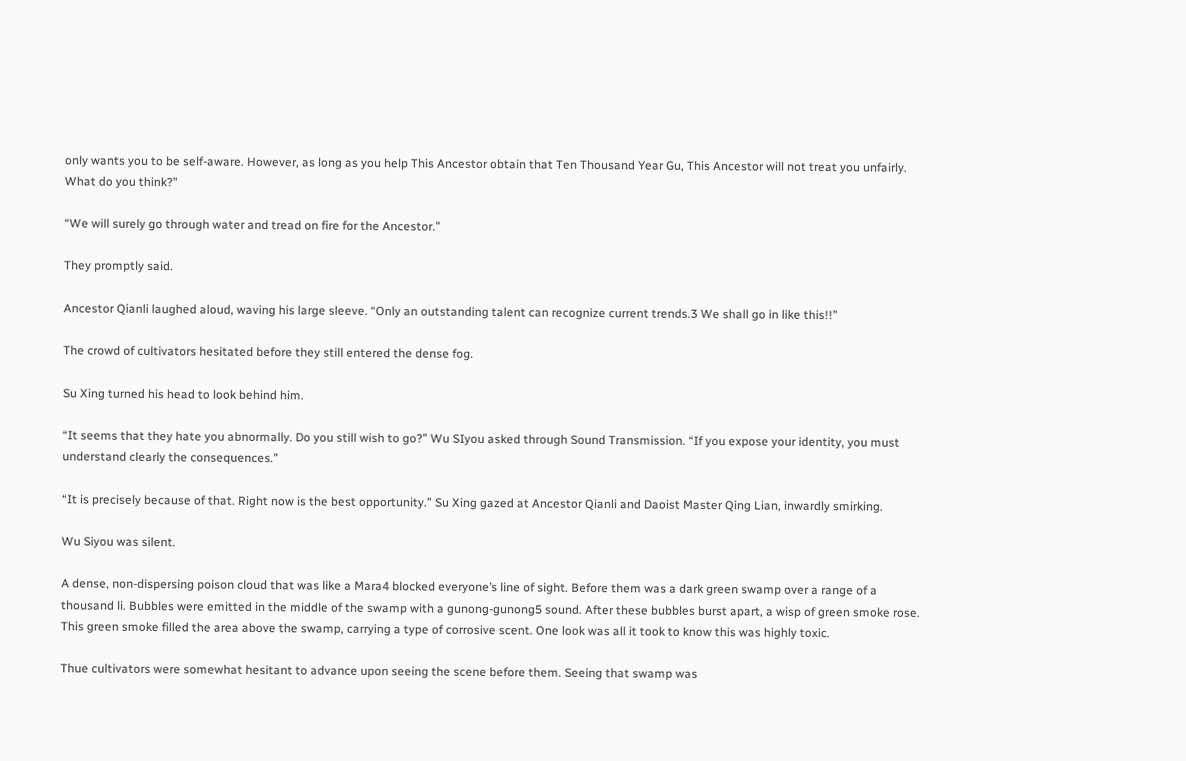only wants you to be self-aware. However, as long as you help This Ancestor obtain that Ten Thousand Year Gu, This Ancestor will not treat you unfairly. What do you think?”

“We will surely go through water and tread on fire for the Ancestor.”

They promptly said.

Ancestor Qianli laughed aloud, waving his large sleeve. “Only an outstanding talent can recognize current trends.3 We shall go in like this!!”

The crowd of cultivators hesitated before they still entered the dense fog.

Su Xing turned his head to look behind him.

“It seems that they hate you abnormally. Do you still wish to go?” Wu SIyou asked through Sound Transmission. “If you expose your identity, you must understand clearly the consequences.”

“It is precisely because of that. Right now is the best opportunity.” Su Xing gazed at Ancestor Qianli and Daoist Master Qing Lian, inwardly smirking.

Wu Siyou was silent.

A dense, non-dispersing poison cloud that was like a Mara4 blocked everyone’s line of sight. Before them was a dark green swamp over a range of a thousand li. Bubbles were emitted in the middle of the swamp with a gunong-gunong5 sound. After these bubbles burst apart, a wisp of green smoke rose. This green smoke filled the area above the swamp, carrying a type of corrosive scent. One look was all it took to know this was highly toxic.

Thue cultivators were somewhat hesitant to advance upon seeing the scene before them. Seeing that swamp was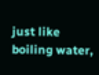just like boiling water,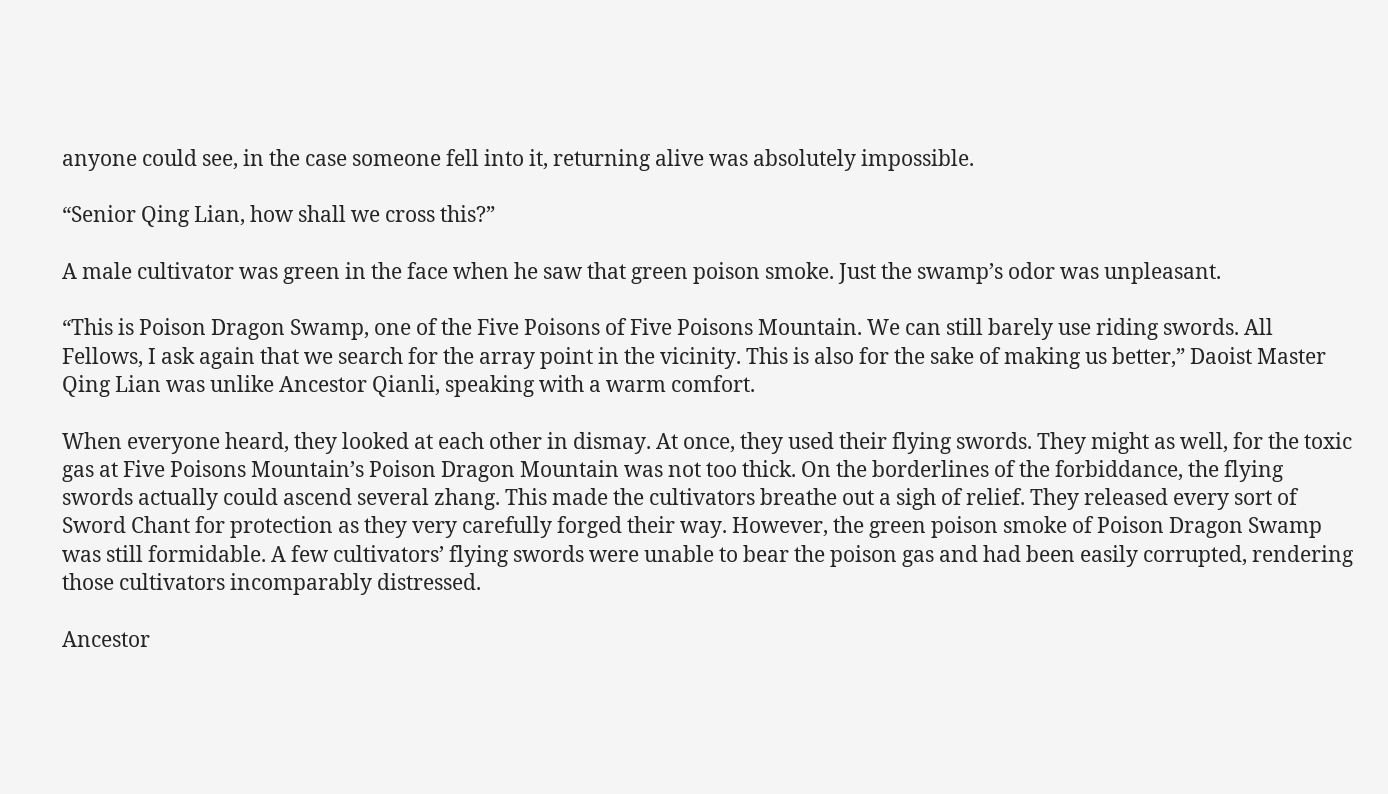anyone could see, in the case someone fell into it, returning alive was absolutely impossible.

“Senior Qing Lian, how shall we cross this?”

A male cultivator was green in the face when he saw that green poison smoke. Just the swamp’s odor was unpleasant.

“This is Poison Dragon Swamp, one of the Five Poisons of Five Poisons Mountain. We can still barely use riding swords. All Fellows, I ask again that we search for the array point in the vicinity. This is also for the sake of making us better,” Daoist Master Qing Lian was unlike Ancestor Qianli, speaking with a warm comfort.

When everyone heard, they looked at each other in dismay. At once, they used their flying swords. They might as well, for the toxic gas at Five Poisons Mountain’s Poison Dragon Mountain was not too thick. On the borderlines of the forbiddance, the flying swords actually could ascend several zhang. This made the cultivators breathe out a sigh of relief. They released every sort of Sword Chant for protection as they very carefully forged their way. However, the green poison smoke of Poison Dragon Swamp was still formidable. A few cultivators’ flying swords were unable to bear the poison gas and had been easily corrupted, rendering those cultivators incomparably distressed.

Ancestor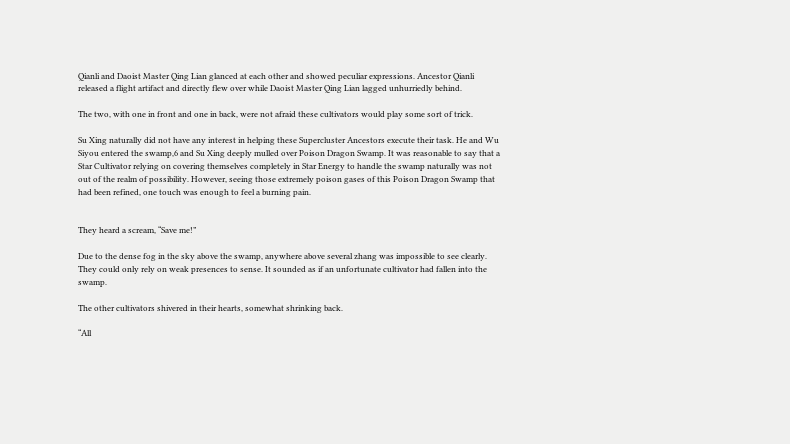Qianli and Daoist Master Qing Lian glanced at each other and showed peculiar expressions. Ancestor Qianli released a flight artifact and directly flew over while Daoist Master Qing Lian lagged unhurriedly behind.

The two, with one in front and one in back, were not afraid these cultivators would play some sort of trick.

Su Xing naturally did not have any interest in helping these Supercluster Ancestors execute their task. He and Wu Siyou entered the swamp,6 and Su Xing deeply mulled over Poison Dragon Swamp. It was reasonable to say that a Star Cultivator relying on covering themselves completely in Star Energy to handle the swamp naturally was not out of the realm of possibility. However, seeing those extremely poison gases of this Poison Dragon Swamp that had been refined, one touch was enough to feel a burning pain.


They heard a scream, “Save me!”

Due to the dense fog in the sky above the swamp, anywhere above several zhang was impossible to see clearly. They could only rely on weak presences to sense. It sounded as if an unfortunate cultivator had fallen into the swamp.

The other cultivators shivered in their hearts, somewhat shrinking back.

“All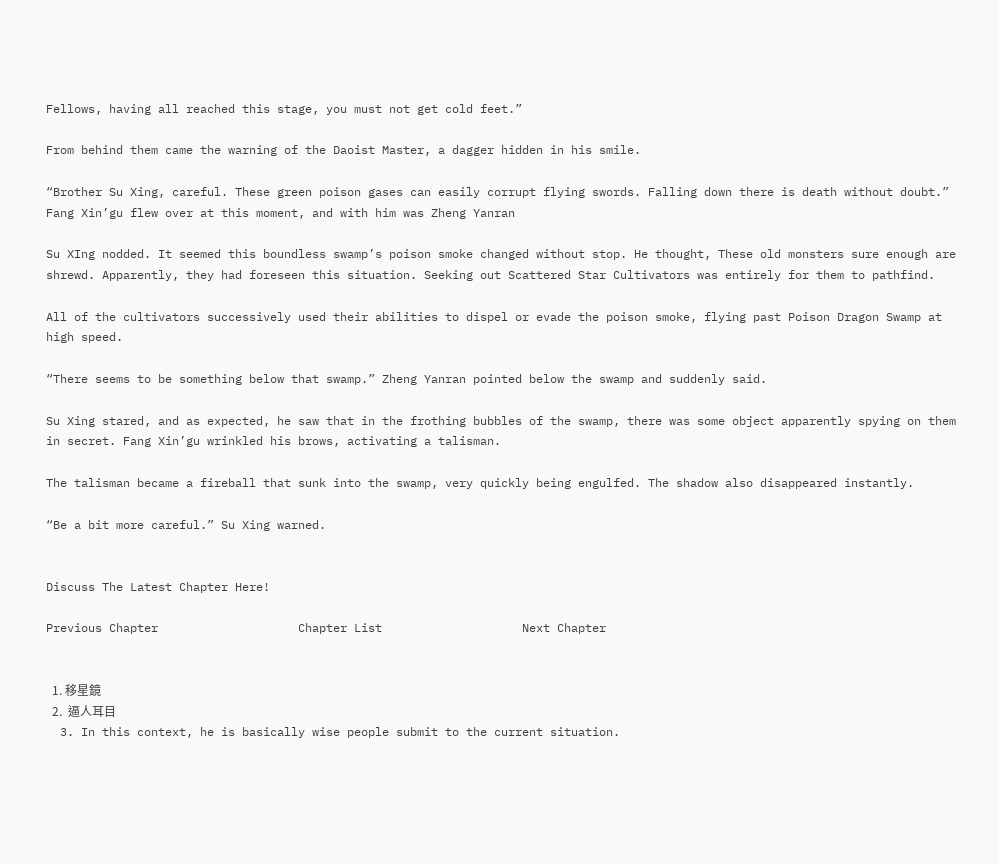Fellows, having all reached this stage, you must not get cold feet.”

From behind them came the warning of the Daoist Master, a dagger hidden in his smile.

“Brother Su Xing, careful. These green poison gases can easily corrupt flying swords. Falling down there is death without doubt.” Fang Xin’gu flew over at this moment, and with him was Zheng Yanran

Su XIng nodded. It seemed this boundless swamp’s poison smoke changed without stop. He thought, These old monsters sure enough are shrewd. Apparently, they had foreseen this situation. Seeking out Scattered Star Cultivators was entirely for them to pathfind.

All of the cultivators successively used their abilities to dispel or evade the poison smoke, flying past Poison Dragon Swamp at high speed.

“There seems to be something below that swamp.” Zheng Yanran pointed below the swamp and suddenly said.

Su Xing stared, and as expected, he saw that in the frothing bubbles of the swamp, there was some object apparently spying on them in secret. Fang Xin’gu wrinkled his brows, activating a talisman.

The talisman became a fireball that sunk into the swamp, very quickly being engulfed. The shadow also disappeared instantly.

“Be a bit more careful.” Su Xing warned.


Discuss The Latest Chapter Here!

Previous Chapter                    Chapter List                    Next Chapter


  1. 移星鏡
  2.  逼人耳目
  3. In this context, he is basically wise people submit to the current situation.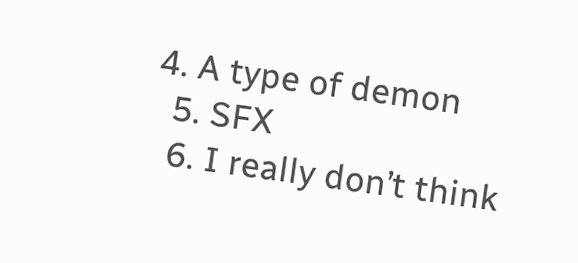4. A type of demon
  5. SFX
  6. I really don’t think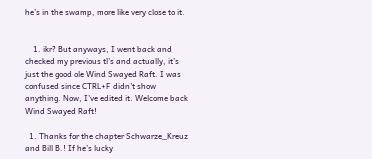he’s in the swamp, more like very close to it.


    1. ikr? But anyways, I went back and checked my previous tl’s and actually, it’s just the good ole Wind Swayed Raft. I was confused since CTRL+F didn’t show anything. Now, I’ve edited it. Welcome back Wind Swayed Raft!

  1. Thanks for the chapter Schwarze_Kreuz and Bill B.! If he’s lucky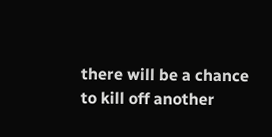there will be a chance to kill off another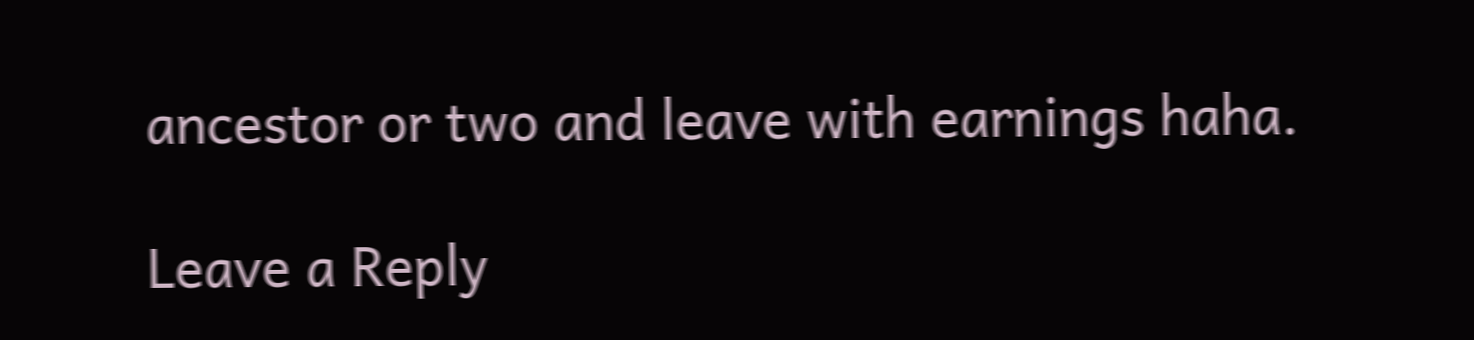ancestor or two and leave with earnings haha.

Leave a Reply